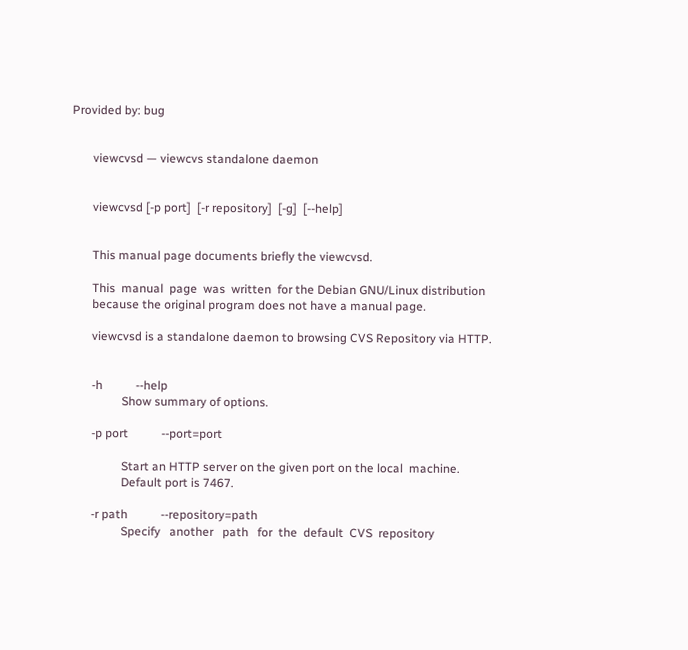Provided by: bug


       viewcvsd — viewcvs standalone daemon


       viewcvsd [-p port]  [-r repository]  [-g]  [--help]


       This manual page documents briefly the viewcvsd.

       This  manual  page  was  written  for the Debian GNU/Linux distribution
       because the original program does not have a manual page.

       viewcvsd is a standalone daemon to browsing CVS Repository via HTTP.


       -h           --help
                 Show summary of options.

       -p port           --port=port

                 Start an HTTP server on the given port on the local  machine.
                 Default port is 7467.

       -r path           --repository=path
                 Specify   another   path   for  the  default  CVS  repository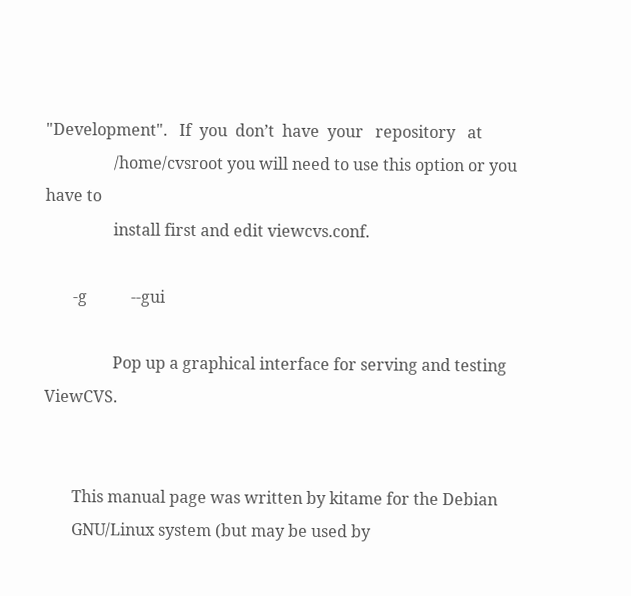"Development".   If  you  don’t  have  your   repository   at
                 /home/cvsroot you will need to use this option or you have to
                 install first and edit viewcvs.conf.

       -g           --gui

                 Pop up a graphical interface for serving and testing ViewCVS.


       This manual page was written by kitame for the Debian
       GNU/Linux system (but may be used by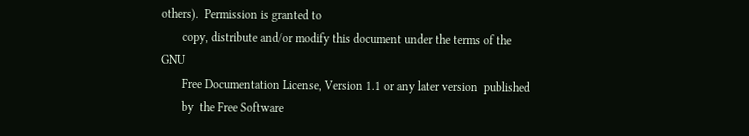others).  Permission is granted to
       copy, distribute and/or modify this document under the terms of the GNU
       Free Documentation License, Version 1.1 or any later version  published
       by  the Free Software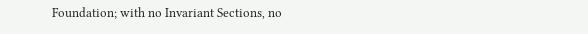Foundation; with no Invariant Sections, no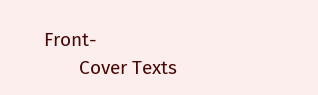Front-
       Cover Texts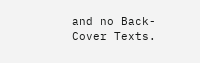and no Back-Cover Texts.